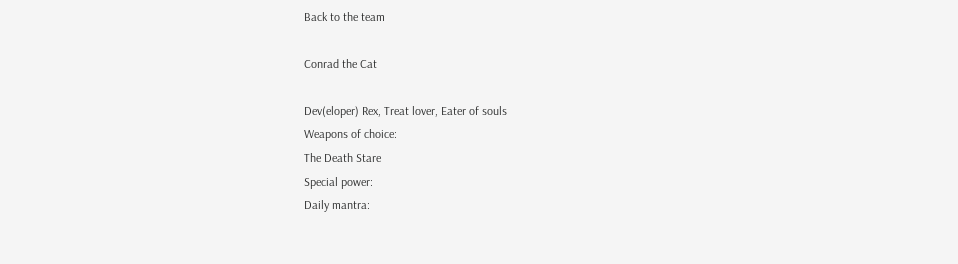Back to the team

Conrad the Cat

Dev(eloper) Rex, Treat lover, Eater of souls
Weapons of choice:
The Death Stare
Special power:
Daily mantra: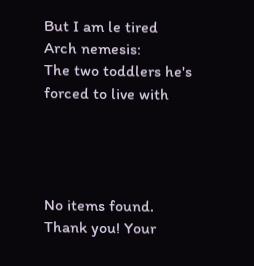But I am le tired
Arch nemesis:
The two toddlers he's forced to live with




No items found.
Thank you! Your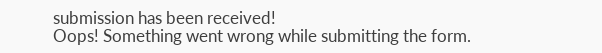submission has been received!
Oops! Something went wrong while submitting the form.